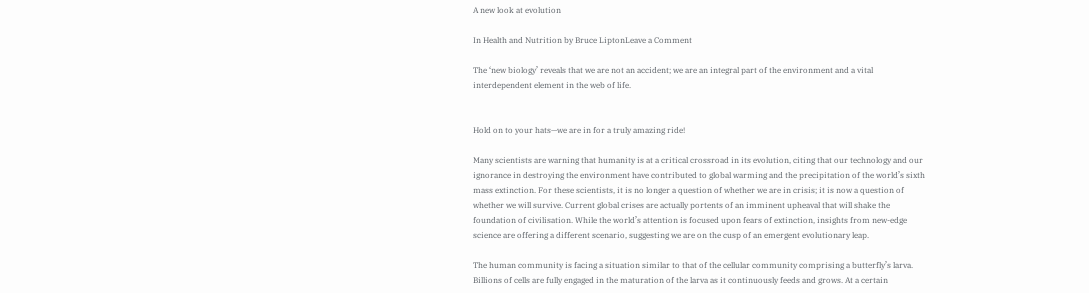A new look at evolution

In Health and Nutrition by Bruce LiptonLeave a Comment

The ‘new biology’ reveals that we are not an accident; we are an integral part of the environment and a vital interdependent element in the web of life.


Hold on to your hats—we are in for a truly amazing ride!

Many scientists are warning that humanity is at a critical crossroad in its evolution, citing that our technology and our ignorance in destroying the environment have contributed to global warming and the precipitation of the world’s sixth mass extinction. For these scientists, it is no longer a question of whether we are in crisis; it is now a question of whether we will survive. Current global crises are actually portents of an imminent upheaval that will shake the foundation of civilisation. While the world’s attention is focused upon fears of extinction, insights from new-edge science are offering a different scenario, suggesting we are on the cusp of an emergent evolutionary leap.

The human community is facing a situation similar to that of the cellular community comprising a butterfly’s larva. Billions of cells are fully engaged in the maturation of the larva as it continuously feeds and grows. At a certain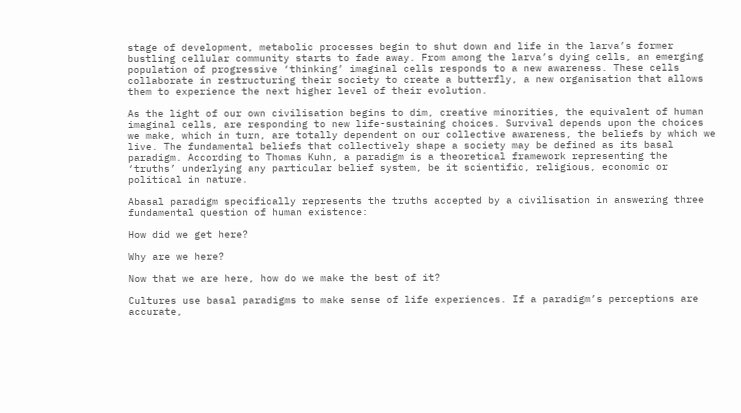stage of development, metabolic processes begin to shut down and life in the larva’s former bustling cellular community starts to fade away. From among the larva’s dying cells, an emerging population of progressive ‘thinking’ imaginal cells responds to a new awareness. These cells collaborate in restructuring their society to create a butterfly, a new organisation that allows them to experience the next higher level of their evolution.

As the light of our own civilisation begins to dim, creative minorities, the equivalent of human imaginal cells, are responding to new life-sustaining choices. Survival depends upon the choices we make, which in turn, are totally dependent on our collective awareness, the beliefs by which we live. The fundamental beliefs that collectively shape a society may be defined as its basal paradigm. According to Thomas Kuhn, a paradigm is a theoretical framework representing the ‘truths’ underlying any particular belief system, be it scientific, religious, economic or political in nature.

Abasal paradigm specifically represents the truths accepted by a civilisation in answering three fundamental question of human existence:

How did we get here?

Why are we here?

Now that we are here, how do we make the best of it?

Cultures use basal paradigms to make sense of life experiences. If a paradigm’s perceptions are accurate,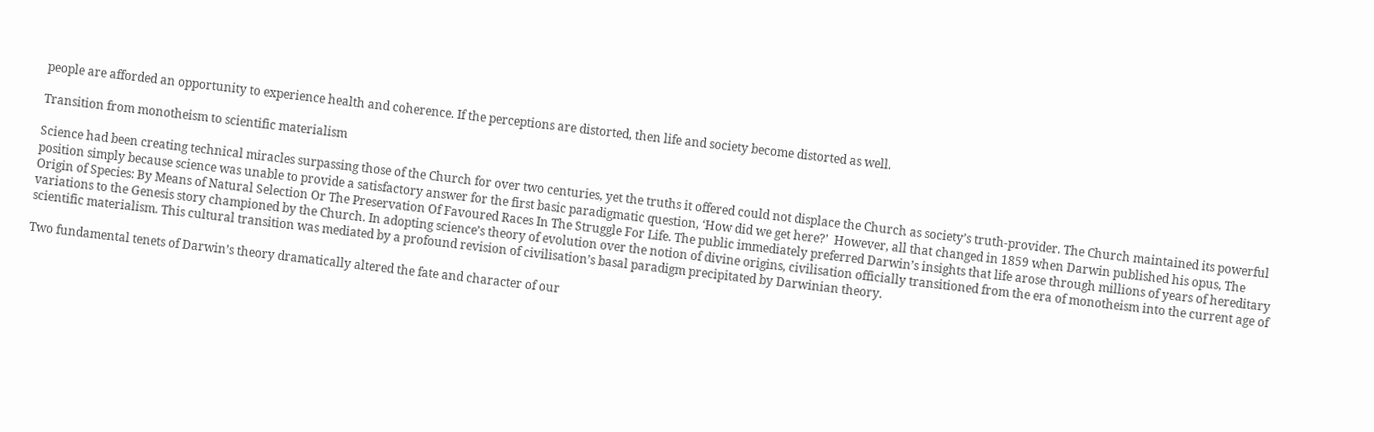people are afforded an opportunity to experience health and coherence. If the perceptions are distorted, then life and society become distorted as well.

Transition from monotheism to scientific materialism

Science had been creating technical miracles surpassing those of the Church for over two centuries, yet the truths it offered could not displace the Church as society’s truth-provider. The Church maintained its powerful position simply because science was unable to provide a satisfactory answer for the first basic paradigmatic question, ‘How did we get here?’  However, all that changed in 1859 when Darwin published his opus, The Origin of Species: By Means of Natural Selection Or The Preservation Of Favoured Races In The Struggle For Life. The public immediately preferred Darwin’s insights that life arose through millions of years of hereditary variations to the Genesis story championed by the Church. In adopting science’s theory of evolution over the notion of divine origins, civilisation officially transitioned from the era of monotheism into the current age of scientific materialism. This cultural transition was mediated by a profound revision of civilisation’s basal paradigm precipitated by Darwinian theory.

Two fundamental tenets of Darwin’s theory dramatically altered the fate and character of our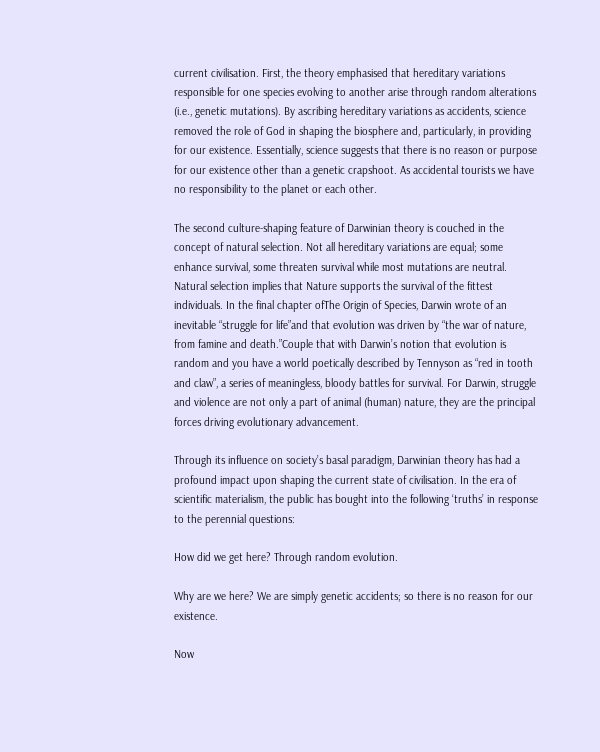current civilisation. First, the theory emphasised that hereditary variations responsible for one species evolving to another arise through random alterations (i.e., genetic mutations). By ascribing hereditary variations as accidents, science removed the role of God in shaping the biosphere and, particularly, in providing for our existence. Essentially, science suggests that there is no reason or purpose for our existence other than a genetic crapshoot. As accidental tourists we have no responsibility to the planet or each other.

The second culture-shaping feature of Darwinian theory is couched in the concept of natural selection. Not all hereditary variations are equal; some enhance survival, some threaten survival while most mutations are neutral. Natural selection implies that Nature supports the survival of the fittest individuals. In the final chapter ofThe Origin of Species, Darwin wrote of an inevitable “struggle for life”and that evolution was driven by “the war of nature, from famine and death.”Couple that with Darwin’s notion that evolution is random and you have a world poetically described by Tennyson as “red in tooth and claw”, a series of meaningless, bloody battles for survival. For Darwin, struggle and violence are not only a part of animal (human) nature, they are the principal forces driving evolutionary advancement.

Through its influence on society’s basal paradigm, Darwinian theory has had a profound impact upon shaping the current state of civilisation. In the era of scientific materialism, the public has bought into the following ‘truths’ in response to the perennial questions:

How did we get here? Through random evolution.

Why are we here? We are simply genetic accidents; so there is no reason for our existence.

Now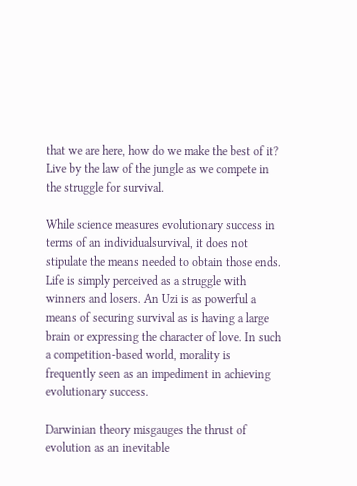that we are here, how do we make the best of it? Live by the law of the jungle as we compete in the struggle for survival.

While science measures evolutionary success in terms of an individualsurvival, it does not stipulate the means needed to obtain those ends. Life is simply perceived as a struggle with winners and losers. An Uzi is as powerful a means of securing survival as is having a large brain or expressing the character of love. In such a competition-based world, morality is frequently seen as an impediment in achieving evolutionary success.

Darwinian theory misgauges the thrust of evolution as an inevitable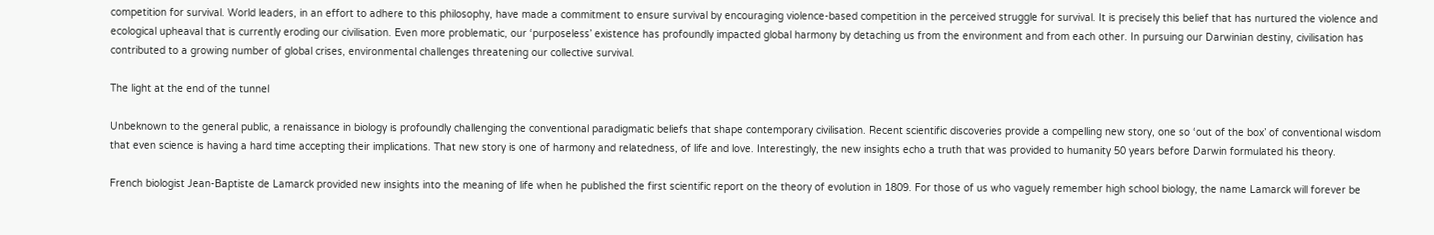competition for survival. World leaders, in an effort to adhere to this philosophy, have made a commitment to ensure survival by encouraging violence-based competition in the perceived struggle for survival. It is precisely this belief that has nurtured the violence and ecological upheaval that is currently eroding our civilisation. Even more problematic, our ‘purposeless’ existence has profoundly impacted global harmony by detaching us from the environment and from each other. In pursuing our Darwinian destiny, civilisation has contributed to a growing number of global crises, environmental challenges threatening our collective survival.

The light at the end of the tunnel

Unbeknown to the general public, a renaissance in biology is profoundly challenging the conventional paradigmatic beliefs that shape contemporary civilisation. Recent scientific discoveries provide a compelling new story, one so ‘out of the box’ of conventional wisdom that even science is having a hard time accepting their implications. That new story is one of harmony and relatedness, of life and love. Interestingly, the new insights echo a truth that was provided to humanity 50 years before Darwin formulated his theory.

French biologist Jean-Baptiste de Lamarck provided new insights into the meaning of life when he published the first scientific report on the theory of evolution in 1809. For those of us who vaguely remember high school biology, the name Lamarck will forever be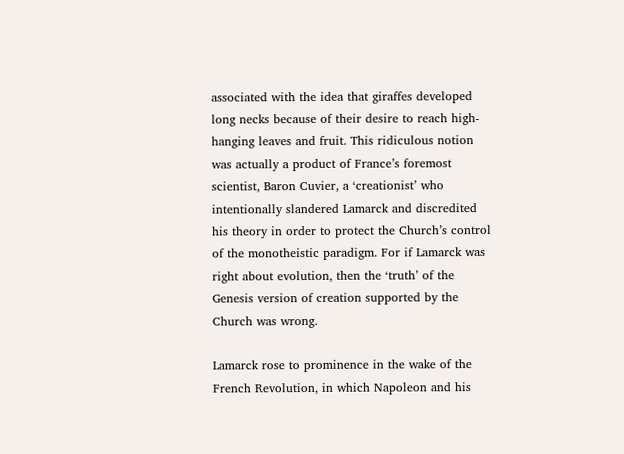associated with the idea that giraffes developed long necks because of their desire to reach high-hanging leaves and fruit. This ridiculous notion was actually a product of France’s foremost scientist, Baron Cuvier, a ‘creationist’ who intentionally slandered Lamarck and discredited his theory in order to protect the Church’s control of the monotheistic paradigm. For if Lamarck was right about evolution, then the ‘truth’ of the Genesis version of creation supported by the Church was wrong.

Lamarck rose to prominence in the wake of the French Revolution, in which Napoleon and his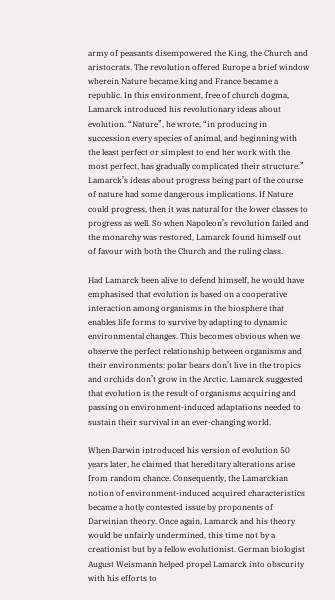army of peasants disempowered the King, the Church and aristocrats. The revolution offered Europe a brief window wherein Nature became king and France became a republic. In this environment, free of church dogma, Lamarck introduced his revolutionary ideas about evolution. “Nature”, he wrote, “in producing in succession every species of animal, and beginning with the least perfect or simplest to end her work with the most perfect, has gradually complicated their structure.” Lamarck’s ideas about progress being part of the course of nature had some dangerous implications. If Nature could progress, then it was natural for the lower classes to progress as well. So when Napoleon’s revolution failed and the monarchy was restored, Lamarck found himself out of favour with both the Church and the ruling class.

Had Lamarck been alive to defend himself, he would have emphasised that evolution is based on a cooperative interaction among organisms in the biosphere that enables life forms to survive by adapting to dynamic environmental changes. This becomes obvious when we observe the perfect relationship between organisms and their environments: polar bears don’t live in the tropics and orchids don’t grow in the Arctic. Lamarck suggested that evolution is the result of organisms acquiring and passing on environment-induced adaptations needed to sustain their survival in an ever-changing world.

When Darwin introduced his version of evolution 50 years later, he claimed that hereditary alterations arise from random chance. Consequently, the Lamarckian notion of environment-induced acquired characteristics became a hotly contested issue by proponents of Darwinian theory. Once again, Lamarck and his theory would be unfairly undermined, this time not by a creationist but by a fellow evolutionist. German biologist August Weismann helped propel Lamarck into obscurity with his efforts to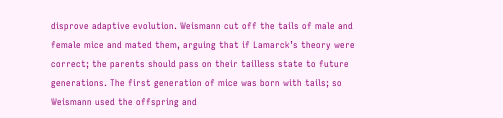disprove adaptive evolution. Weismann cut off the tails of male and female mice and mated them, arguing that if Lamarck’s theory were correct; the parents should pass on their tailless state to future generations. The first generation of mice was born with tails; so Weismann used the offspring and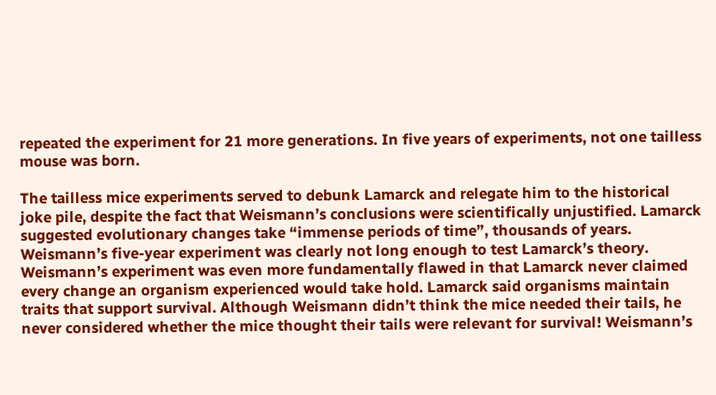repeated the experiment for 21 more generations. In five years of experiments, not one tailless mouse was born.

The tailless mice experiments served to debunk Lamarck and relegate him to the historical joke pile, despite the fact that Weismann’s conclusions were scientifically unjustified. Lamarck suggested evolutionary changes take “immense periods of time”, thousands of years. Weismann’s five-year experiment was clearly not long enough to test Lamarck’s theory. Weismann’s experiment was even more fundamentally flawed in that Lamarck never claimed every change an organism experienced would take hold. Lamarck said organisms maintain traits that support survival. Although Weismann didn’t think the mice needed their tails, he never considered whether the mice thought their tails were relevant for survival! Weismann’s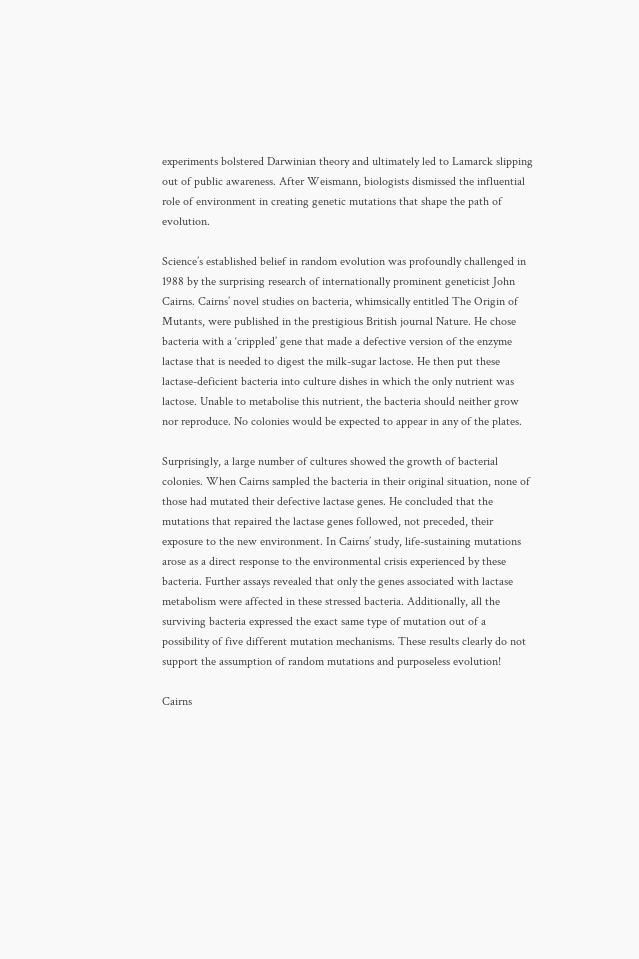experiments bolstered Darwinian theory and ultimately led to Lamarck slipping out of public awareness. After Weismann, biologists dismissed the influential role of environment in creating genetic mutations that shape the path of evolution.

Science’s established belief in random evolution was profoundly challenged in 1988 by the surprising research of internationally prominent geneticist John Cairns. Cairns’ novel studies on bacteria, whimsically entitled The Origin of Mutants, were published in the prestigious British journal Nature. He chose bacteria with a ‘crippled’ gene that made a defective version of the enzyme lactase that is needed to digest the milk-sugar lactose. He then put these lactase-deficient bacteria into culture dishes in which the only nutrient was lactose. Unable to metabolise this nutrient, the bacteria should neither grow nor reproduce. No colonies would be expected to appear in any of the plates.

Surprisingly, a large number of cultures showed the growth of bacterial colonies. When Cairns sampled the bacteria in their original situation, none of those had mutated their defective lactase genes. He concluded that the mutations that repaired the lactase genes followed, not preceded, their exposure to the new environment. In Cairns’ study, life-sustaining mutations arose as a direct response to the environmental crisis experienced by these bacteria. Further assays revealed that only the genes associated with lactase metabolism were affected in these stressed bacteria. Additionally, all the surviving bacteria expressed the exact same type of mutation out of a possibility of five different mutation mechanisms. These results clearly do not support the assumption of random mutations and purposeless evolution!

Cairns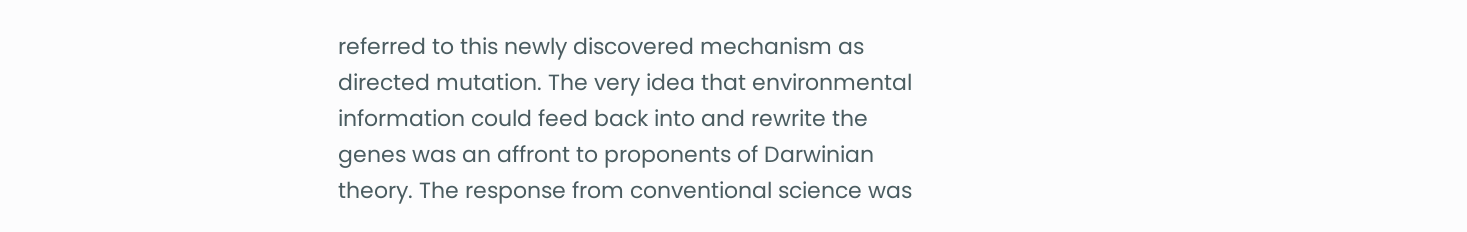referred to this newly discovered mechanism as directed mutation. The very idea that environmental information could feed back into and rewrite the genes was an affront to proponents of Darwinian theory. The response from conventional science was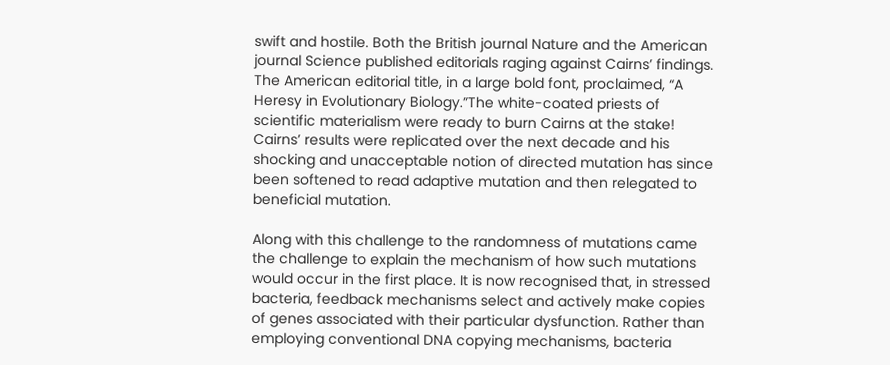swift and hostile. Both the British journal Nature and the American journal Science published editorials raging against Cairns’ findings. The American editorial title, in a large bold font, proclaimed, “A Heresy in Evolutionary Biology.”The white-coated priests of scientific materialism were ready to burn Cairns at the stake! Cairns’ results were replicated over the next decade and his shocking and unacceptable notion of directed mutation has since been softened to read adaptive mutation and then relegated to beneficial mutation.

Along with this challenge to the randomness of mutations came the challenge to explain the mechanism of how such mutations would occur in the first place. It is now recognised that, in stressed bacteria, feedback mechanisms select and actively make copies of genes associated with their particular dysfunction. Rather than employing conventional DNA copying mechanisms, bacteria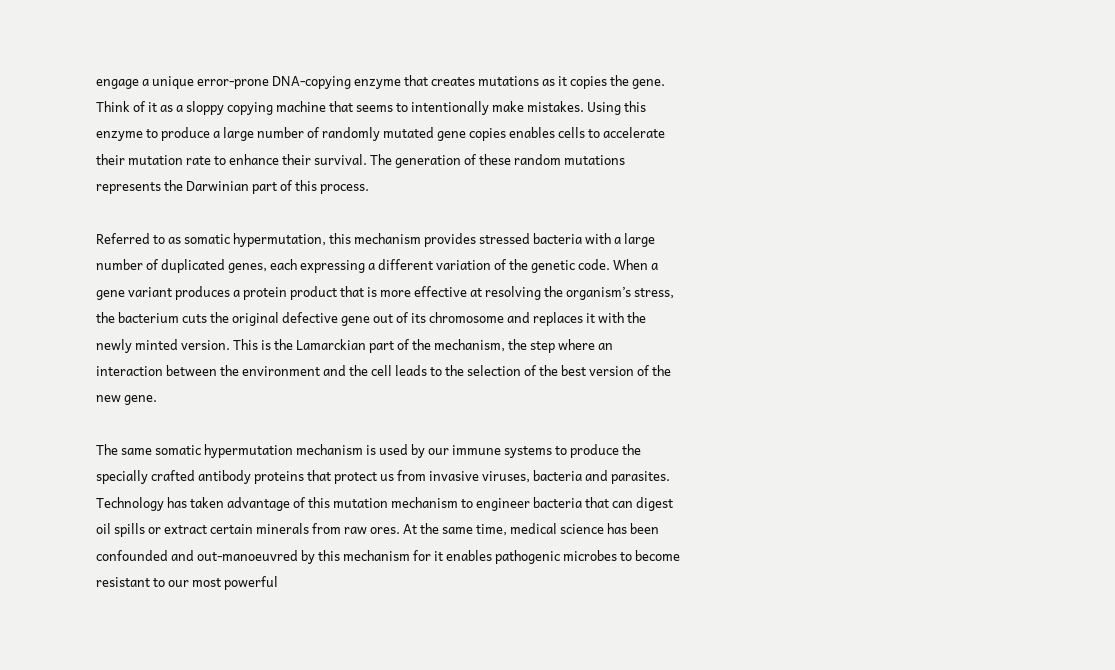engage a unique error-prone DNA-copying enzyme that creates mutations as it copies the gene. Think of it as a sloppy copying machine that seems to intentionally make mistakes. Using this enzyme to produce a large number of randomly mutated gene copies enables cells to accelerate their mutation rate to enhance their survival. The generation of these random mutations represents the Darwinian part of this process.

Referred to as somatic hypermutation, this mechanism provides stressed bacteria with a large number of duplicated genes, each expressing a different variation of the genetic code. When a gene variant produces a protein product that is more effective at resolving the organism’s stress, the bacterium cuts the original defective gene out of its chromosome and replaces it with the newly minted version. This is the Lamarckian part of the mechanism, the step where an interaction between the environment and the cell leads to the selection of the best version of the new gene.

The same somatic hypermutation mechanism is used by our immune systems to produce the specially crafted antibody proteins that protect us from invasive viruses, bacteria and parasites. Technology has taken advantage of this mutation mechanism to engineer bacteria that can digest oil spills or extract certain minerals from raw ores. At the same time, medical science has been confounded and out-manoeuvred by this mechanism for it enables pathogenic microbes to become resistant to our most powerful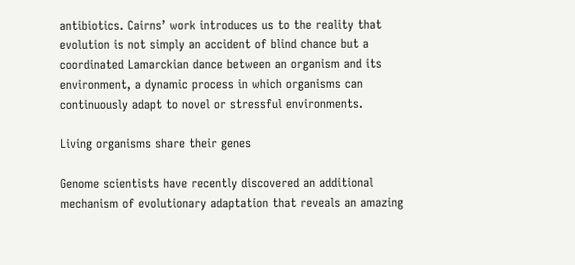antibiotics. Cairns’ work introduces us to the reality that evolution is not simply an accident of blind chance but a coordinated Lamarckian dance between an organism and its environment, a dynamic process in which organisms can continuously adapt to novel or stressful environments.

Living organisms share their genes

Genome scientists have recently discovered an additional mechanism of evolutionary adaptation that reveals an amazing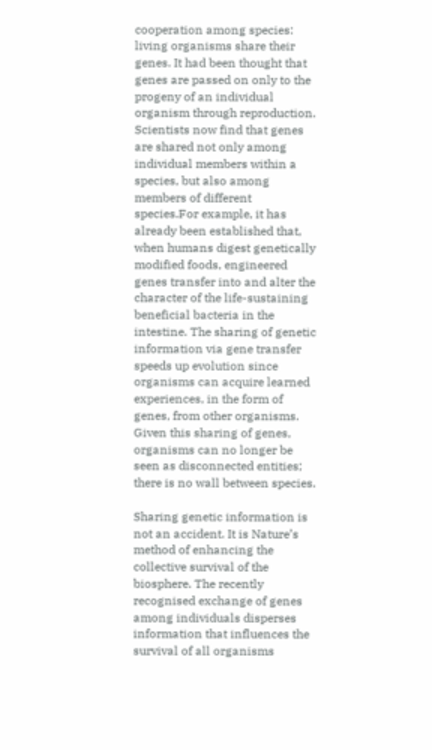cooperation among species: living organisms share their genes. It had been thought that genes are passed on only to the progeny of an individual organism through reproduction. Scientists now find that genes are shared not only among individual members within a species, but also among members of different species.For example, it has already been established that, when humans digest genetically modified foods, engineered genes transfer into and alter the character of the life-sustaining beneficial bacteria in the intestine. The sharing of genetic information via gene transfer speeds up evolution since organisms can acquire learned experiences, in the form of genes, from other organisms. Given this sharing of genes, organisms can no longer be seen as disconnected entities; there is no wall between species.

Sharing genetic information is not an accident. It is Nature’s method of enhancing the collective survival of the biosphere. The recently recognised exchange of genes among individuals disperses information that influences the survival of all organisms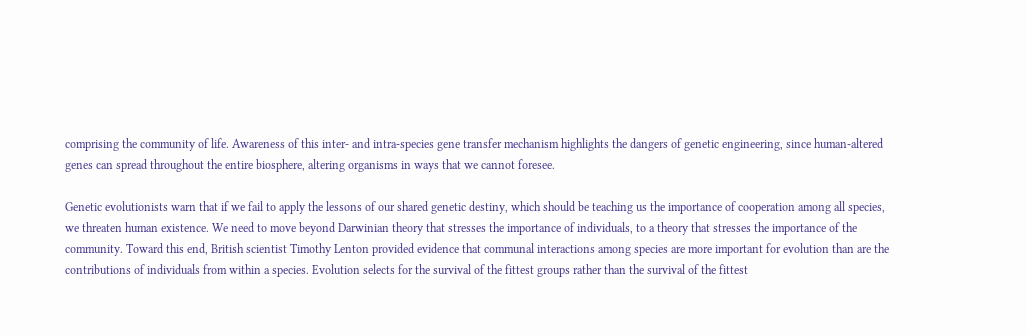comprising the community of life. Awareness of this inter- and intra-species gene transfer mechanism highlights the dangers of genetic engineering, since human-altered genes can spread throughout the entire biosphere, altering organisms in ways that we cannot foresee.

Genetic evolutionists warn that if we fail to apply the lessons of our shared genetic destiny, which should be teaching us the importance of cooperation among all species, we threaten human existence. We need to move beyond Darwinian theory that stresses the importance of individuals, to a theory that stresses the importance of the community. Toward this end, British scientist Timothy Lenton provided evidence that communal interactions among species are more important for evolution than are the contributions of individuals from within a species. Evolution selects for the survival of the fittest groups rather than the survival of the fittest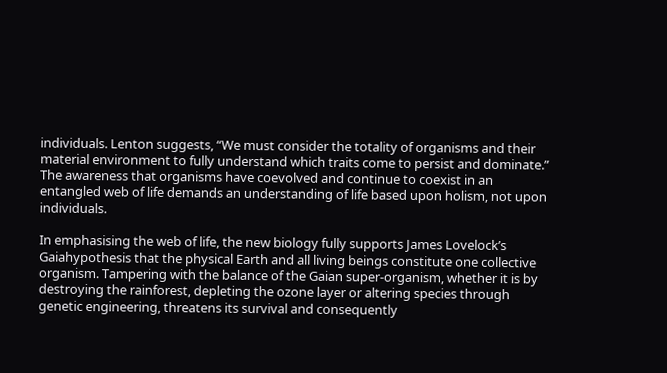individuals. Lenton suggests, “We must consider the totality of organisms and their material environment to fully understand which traits come to persist and dominate.”  The awareness that organisms have coevolved and continue to coexist in an entangled web of life demands an understanding of life based upon holism, not upon individuals.

In emphasising the web of life, the new biology fully supports James Lovelock’s Gaiahypothesis that the physical Earth and all living beings constitute one collective organism. Tampering with the balance of the Gaian super-organism, whether it is by destroying the rainforest, depleting the ozone layer or altering species through genetic engineering, threatens its survival and consequently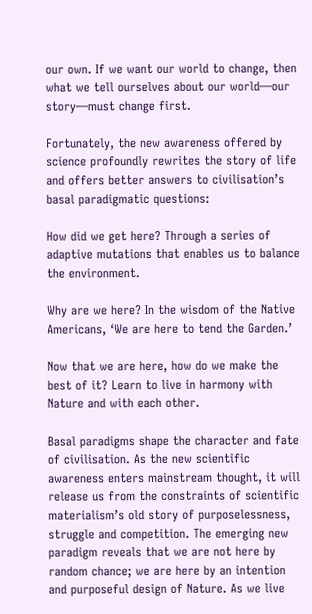our own. If we want our world to change, then what we tell ourselves about our world—our story—must change first.

Fortunately, the new awareness offered by science profoundly rewrites the story of life and offers better answers to civilisation’s basal paradigmatic questions:

How did we get here? Through a series of adaptive mutations that enables us to balance the environment.

Why are we here? In the wisdom of the Native Americans, ‘We are here to tend the Garden.’

Now that we are here, how do we make the best of it? Learn to live in harmony with Nature and with each other.

Basal paradigms shape the character and fate of civilisation. As the new scientific awareness enters mainstream thought, it will release us from the constraints of scientific materialism’s old story of purposelessness, struggle and competition. The emerging new paradigm reveals that we are not here by random chance; we are here by an intention and purposeful design of Nature. As we live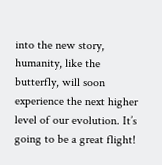into the new story, humanity, like the butterfly, will soon experience the next higher level of our evolution. It’s going to be a great flight!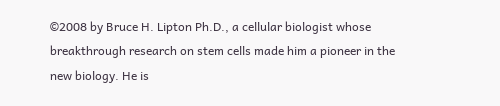©2008 by Bruce H. Lipton Ph.D., a cellular biologist whose breakthrough research on stem cells made him a pioneer in the new biology. He is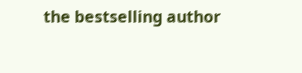the bestselling author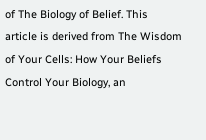of The Biology of Belief. This article is derived from The Wisdom of Your Cells: How Your Beliefs Control Your Biology, an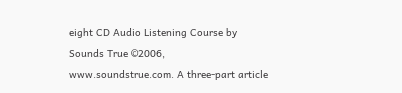eight CD Audio Listening Course by Sounds True ©2006, www.soundstrue.com. A three-part article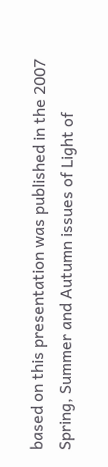based on this presentation was published in the 2007 Spring, Summer and Autumn issues of Light of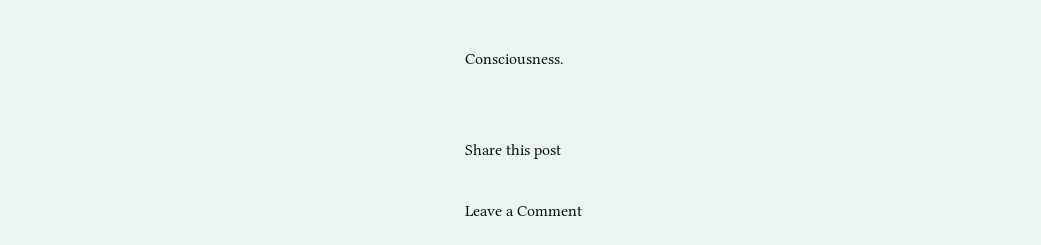Consciousness.


Share this post

Leave a Comment